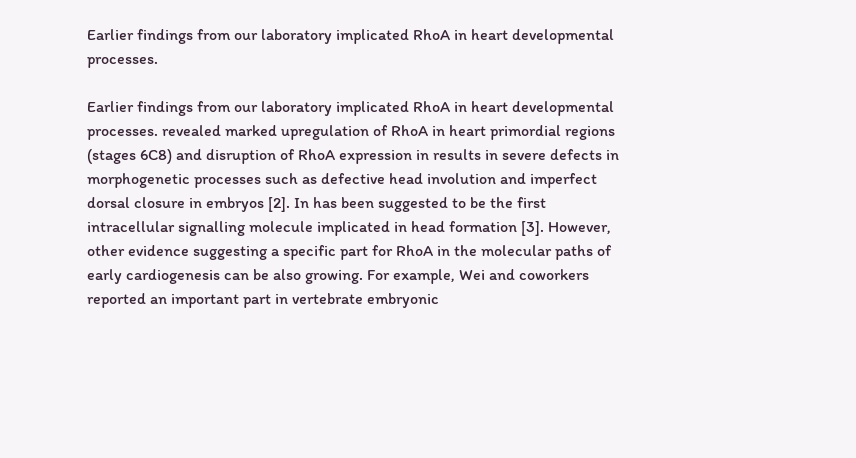Earlier findings from our laboratory implicated RhoA in heart developmental processes.

Earlier findings from our laboratory implicated RhoA in heart developmental processes. revealed marked upregulation of RhoA in heart primordial regions (stages 6C8) and disruption of RhoA expression in results in severe defects in morphogenetic processes such as defective head involution and imperfect dorsal closure in embryos [2]. In has been suggested to be the first intracellular signalling molecule implicated in head formation [3]. However, other evidence suggesting a specific part for RhoA in the molecular paths of early cardiogenesis can be also growing. For example, Wei and coworkers reported an important part in vertebrate embryonic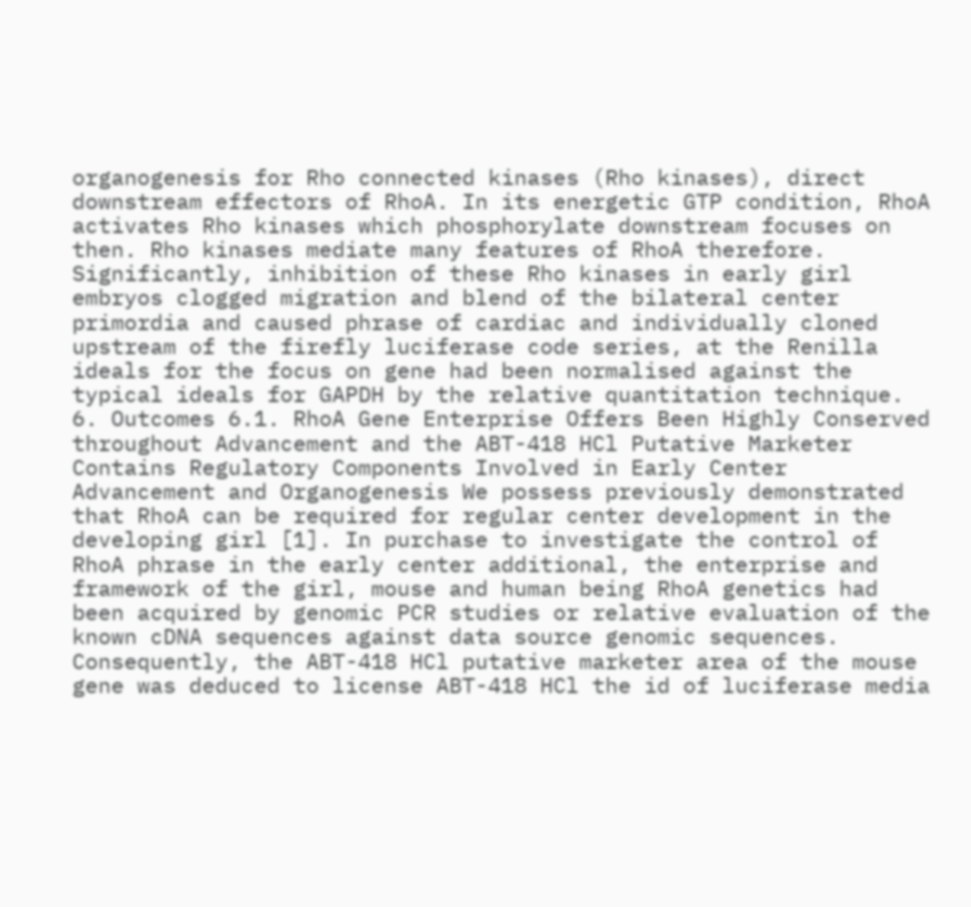organogenesis for Rho connected kinases (Rho kinases), direct downstream effectors of RhoA. In its energetic GTP condition, RhoA activates Rho kinases which phosphorylate downstream focuses on then. Rho kinases mediate many features of RhoA therefore. Significantly, inhibition of these Rho kinases in early girl embryos clogged migration and blend of the bilateral center primordia and caused phrase of cardiac and individually cloned upstream of the firefly luciferase code series, at the Renilla ideals for the focus on gene had been normalised against the typical ideals for GAPDH by the relative quantitation technique. 6. Outcomes 6.1. RhoA Gene Enterprise Offers Been Highly Conserved throughout Advancement and the ABT-418 HCl Putative Marketer Contains Regulatory Components Involved in Early Center Advancement and Organogenesis We possess previously demonstrated that RhoA can be required for regular center development in the developing girl [1]. In purchase to investigate the control of RhoA phrase in the early center additional, the enterprise and framework of the girl, mouse and human being RhoA genetics had been acquired by genomic PCR studies or relative evaluation of the known cDNA sequences against data source genomic sequences. Consequently, the ABT-418 HCl putative marketer area of the mouse gene was deduced to license ABT-418 HCl the id of luciferase media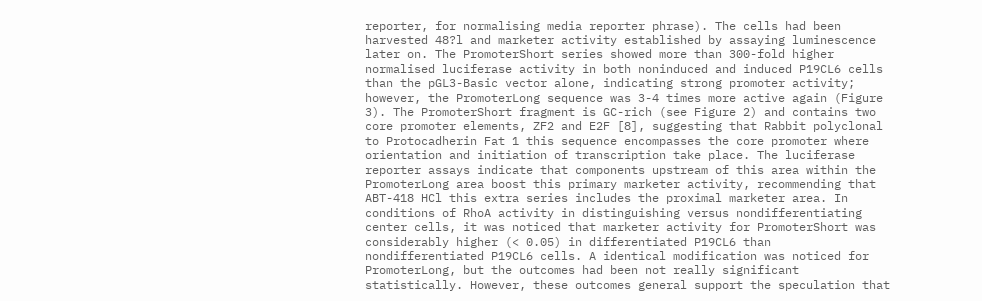reporter, for normalising media reporter phrase). The cells had been harvested 48?l and marketer activity established by assaying luminescence later on. The PromoterShort series showed more than 300-fold higher normalised luciferase activity in both noninduced and induced P19CL6 cells than the pGL3-Basic vector alone, indicating strong promoter activity; however, the PromoterLong sequence was 3-4 times more active again (Figure 3). The PromoterShort fragment is GC-rich (see Figure 2) and contains two core promoter elements, ZF2 and E2F [8], suggesting that Rabbit polyclonal to Protocadherin Fat 1 this sequence encompasses the core promoter where orientation and initiation of transcription take place. The luciferase reporter assays indicate that components upstream of this area within the PromoterLong area boost this primary marketer activity, recommending that ABT-418 HCl this extra series includes the proximal marketer area. In conditions of RhoA activity in distinguishing versus nondifferentiating center cells, it was noticed that marketer activity for PromoterShort was considerably higher (< 0.05) in differentiated P19CL6 than nondifferentiated P19CL6 cells. A identical modification was noticed for PromoterLong, but the outcomes had been not really significant statistically. However, these outcomes general support the speculation that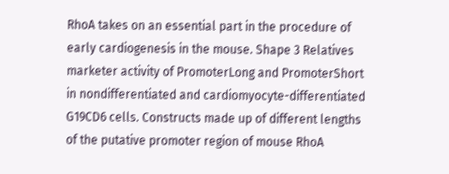RhoA takes on an essential part in the procedure of early cardiogenesis in the mouse. Shape 3 Relatives marketer activity of PromoterLong and PromoterShort in nondifferentiated and cardiomyocyte-differentiated G19CD6 cells. Constructs made up of different lengths of the putative promoter region of mouse RhoA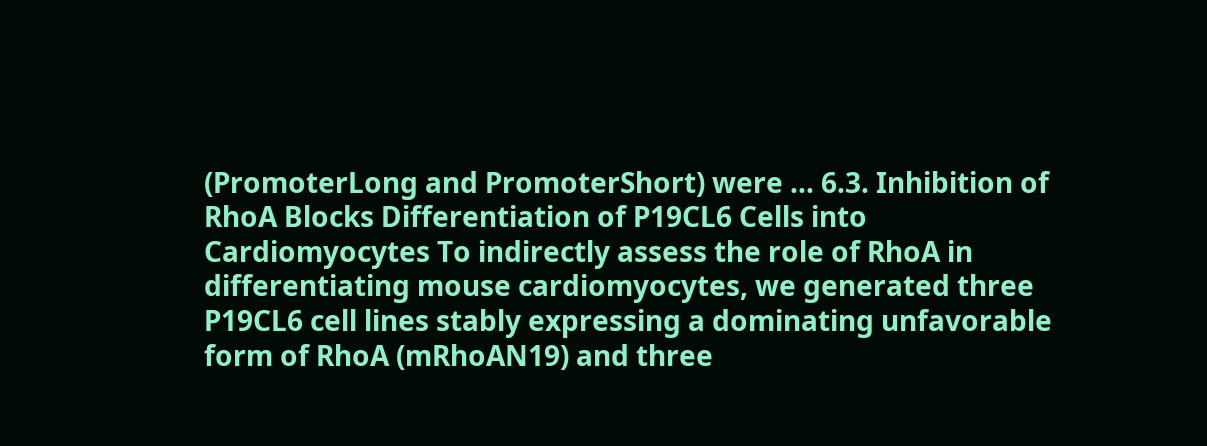(PromoterLong and PromoterShort) were ... 6.3. Inhibition of RhoA Blocks Differentiation of P19CL6 Cells into Cardiomyocytes To indirectly assess the role of RhoA in differentiating mouse cardiomyocytes, we generated three P19CL6 cell lines stably expressing a dominating unfavorable form of RhoA (mRhoAN19) and three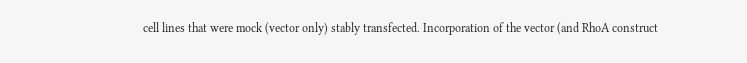cell lines that were mock (vector only) stably transfected. Incorporation of the vector (and RhoA construct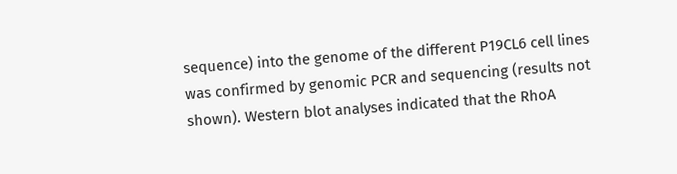sequence) into the genome of the different P19CL6 cell lines was confirmed by genomic PCR and sequencing (results not shown). Western blot analyses indicated that the RhoA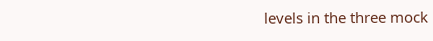levels in the three mock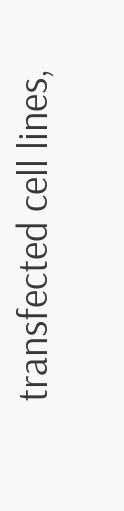transfected cell lines,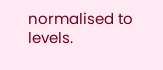normalised to levels.